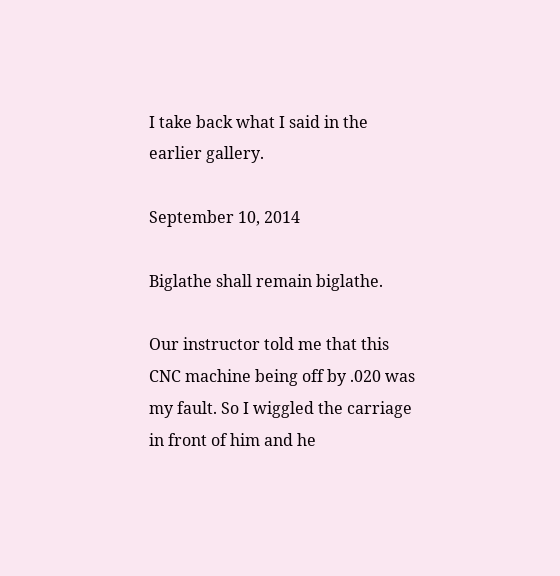I take back what I said in the earlier gallery.

September 10, 2014

Biglathe shall remain biglathe.

Our instructor told me that this CNC machine being off by .020 was my fault. So I wiggled the carriage in front of him and he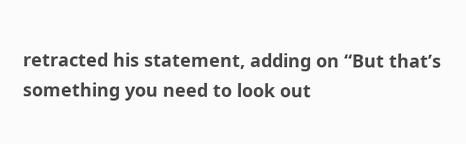retracted his statement, adding on “But that’s something you need to look out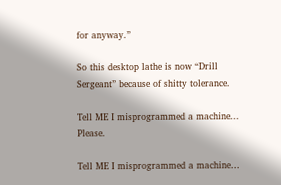for anyway.”

So this desktop lathe is now “Drill Sergeant” because of shitty tolerance.

Tell ME I misprogrammed a machine...  Please.

Tell ME I misprogrammed a machine…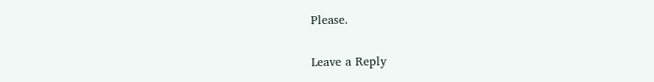Please.

Leave a Reply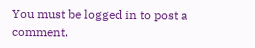You must be logged in to post a comment.